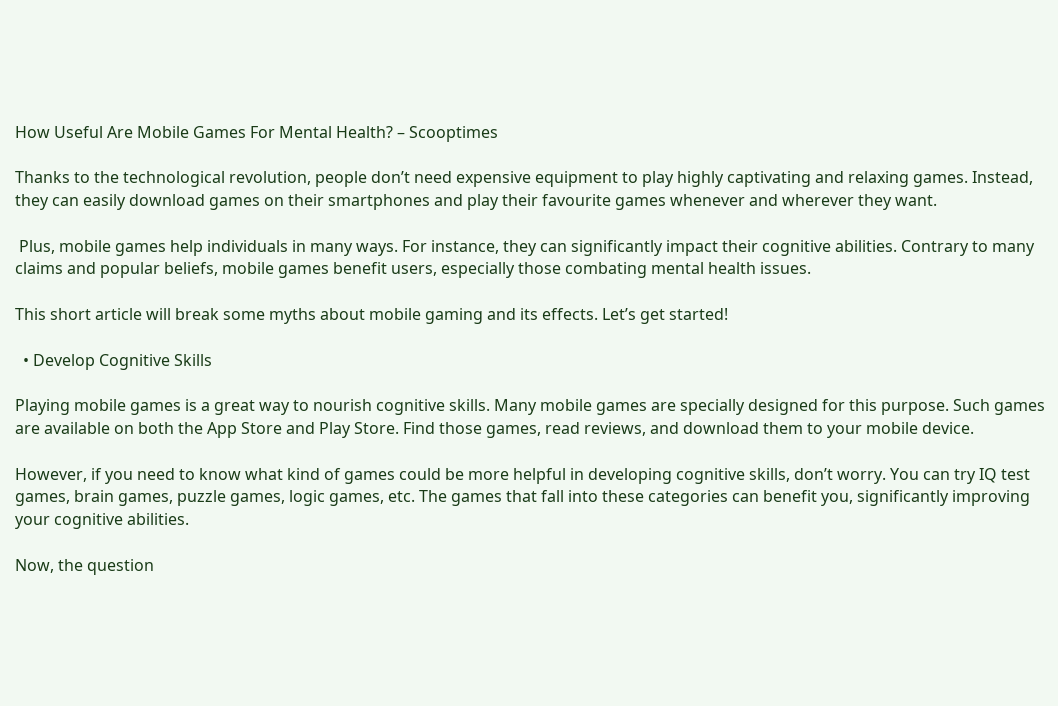How Useful Are Mobile Games For Mental Health? – Scooptimes

Thanks to the technological revolution, people don’t need expensive equipment to play highly captivating and relaxing games. Instead, they can easily download games on their smartphones and play their favourite games whenever and wherever they want.

 Plus, mobile games help individuals in many ways. For instance, they can significantly impact their cognitive abilities. Contrary to many claims and popular beliefs, mobile games benefit users, especially those combating mental health issues.

This short article will break some myths about mobile gaming and its effects. Let’s get started!

  • Develop Cognitive Skills

Playing mobile games is a great way to nourish cognitive skills. Many mobile games are specially designed for this purpose. Such games are available on both the App Store and Play Store. Find those games, read reviews, and download them to your mobile device.

However, if you need to know what kind of games could be more helpful in developing cognitive skills, don’t worry. You can try IQ test games, brain games, puzzle games, logic games, etc. The games that fall into these categories can benefit you, significantly improving your cognitive abilities.

Now, the question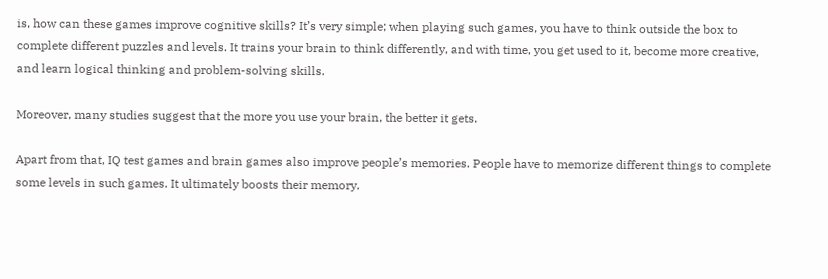is, how can these games improve cognitive skills? It’s very simple; when playing such games, you have to think outside the box to complete different puzzles and levels. It trains your brain to think differently, and with time, you get used to it, become more creative, and learn logical thinking and problem-solving skills.

Moreover, many studies suggest that the more you use your brain, the better it gets.

Apart from that, IQ test games and brain games also improve people’s memories. People have to memorize different things to complete some levels in such games. It ultimately boosts their memory.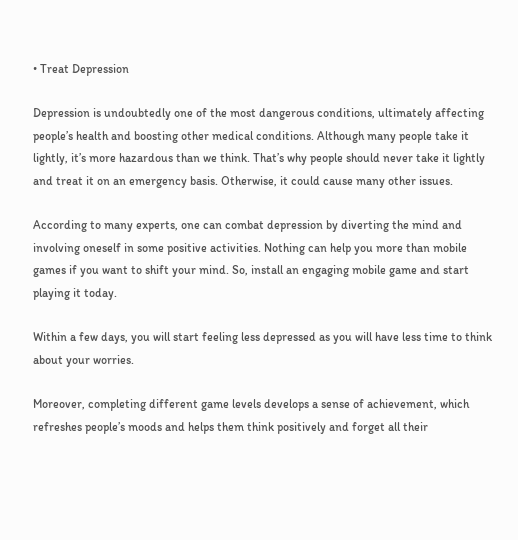• Treat Depression

Depression is undoubtedly one of the most dangerous conditions, ultimately affecting people’s health and boosting other medical conditions. Although many people take it lightly, it’s more hazardous than we think. That’s why people should never take it lightly and treat it on an emergency basis. Otherwise, it could cause many other issues.

According to many experts, one can combat depression by diverting the mind and involving oneself in some positive activities. Nothing can help you more than mobile games if you want to shift your mind. So, install an engaging mobile game and start playing it today.

Within a few days, you will start feeling less depressed as you will have less time to think about your worries.

Moreover, completing different game levels develops a sense of achievement, which refreshes people’s moods and helps them think positively and forget all their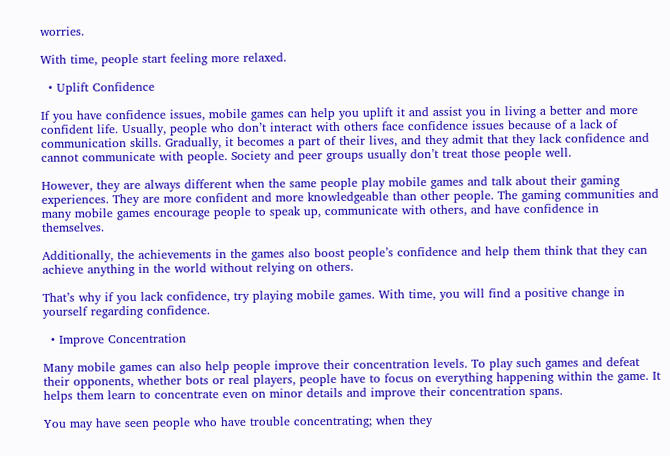worries.

With time, people start feeling more relaxed.

  • Uplift Confidence

If you have confidence issues, mobile games can help you uplift it and assist you in living a better and more confident life. Usually, people who don’t interact with others face confidence issues because of a lack of communication skills. Gradually, it becomes a part of their lives, and they admit that they lack confidence and cannot communicate with people. Society and peer groups usually don’t treat those people well.

However, they are always different when the same people play mobile games and talk about their gaming experiences. They are more confident and more knowledgeable than other people. The gaming communities and many mobile games encourage people to speak up, communicate with others, and have confidence in themselves.

Additionally, the achievements in the games also boost people’s confidence and help them think that they can achieve anything in the world without relying on others.

That’s why if you lack confidence, try playing mobile games. With time, you will find a positive change in yourself regarding confidence.

  • Improve Concentration

Many mobile games can also help people improve their concentration levels. To play such games and defeat their opponents, whether bots or real players, people have to focus on everything happening within the game. It helps them learn to concentrate even on minor details and improve their concentration spans.

You may have seen people who have trouble concentrating; when they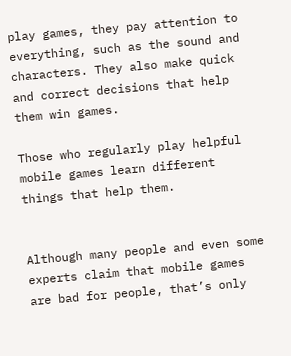play games, they pay attention to everything, such as the sound and characters. They also make quick and correct decisions that help them win games.

Those who regularly play helpful mobile games learn different things that help them.


Although many people and even some experts claim that mobile games are bad for people, that’s only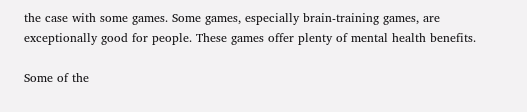the case with some games. Some games, especially brain-training games, are exceptionally good for people. These games offer plenty of mental health benefits.

Some of the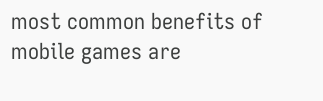most common benefits of mobile games are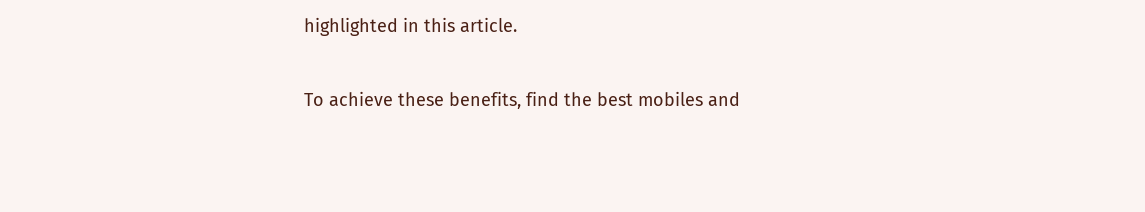highlighted in this article.

To achieve these benefits, find the best mobiles and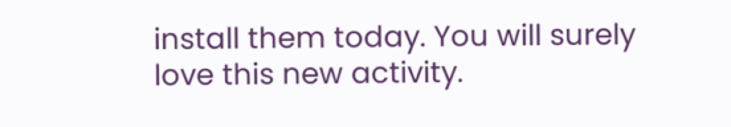install them today. You will surely love this new activity.